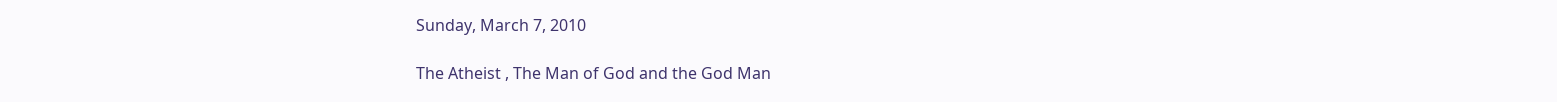Sunday, March 7, 2010

The Atheist , The Man of God and the God Man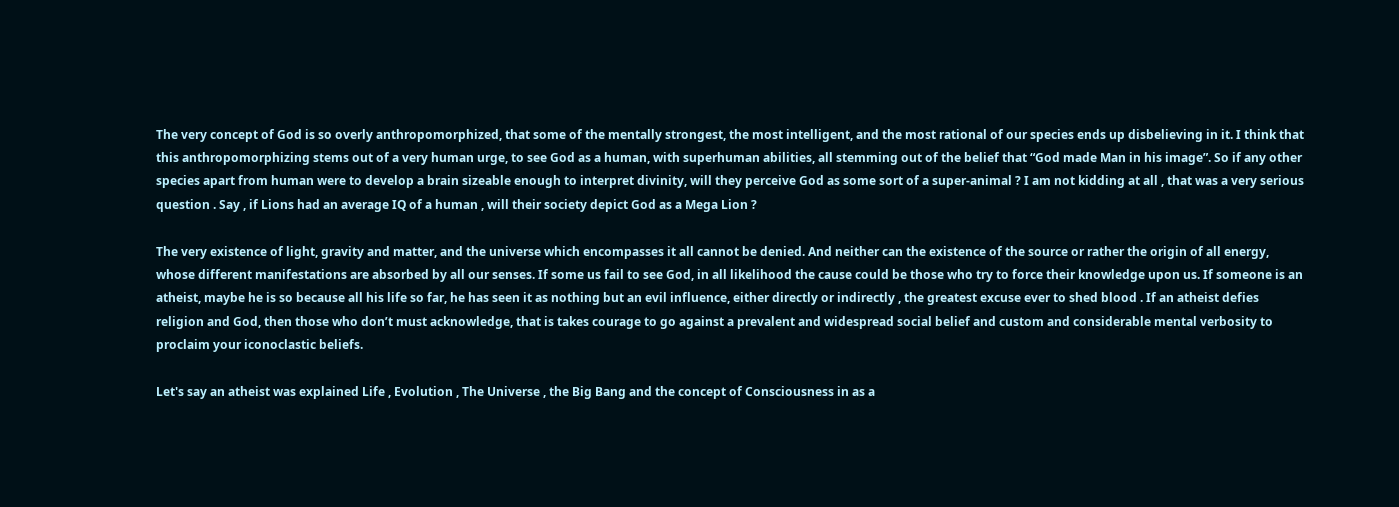The very concept of God is so overly anthropomorphized, that some of the mentally strongest, the most intelligent, and the most rational of our species ends up disbelieving in it. I think that this anthropomorphizing stems out of a very human urge, to see God as a human, with superhuman abilities, all stemming out of the belief that “God made Man in his image”. So if any other species apart from human were to develop a brain sizeable enough to interpret divinity, will they perceive God as some sort of a super-animal ? I am not kidding at all , that was a very serious question . Say , if Lions had an average IQ of a human , will their society depict God as a Mega Lion ?

The very existence of light, gravity and matter, and the universe which encompasses it all cannot be denied. And neither can the existence of the source or rather the origin of all energy, whose different manifestations are absorbed by all our senses. If some us fail to see God, in all likelihood the cause could be those who try to force their knowledge upon us. If someone is an atheist, maybe he is so because all his life so far, he has seen it as nothing but an evil influence, either directly or indirectly , the greatest excuse ever to shed blood . If an atheist defies religion and God, then those who don’t must acknowledge, that is takes courage to go against a prevalent and widespread social belief and custom and considerable mental verbosity to proclaim your iconoclastic beliefs.

Let's say an atheist was explained Life , Evolution , The Universe , the Big Bang and the concept of Consciousness in as a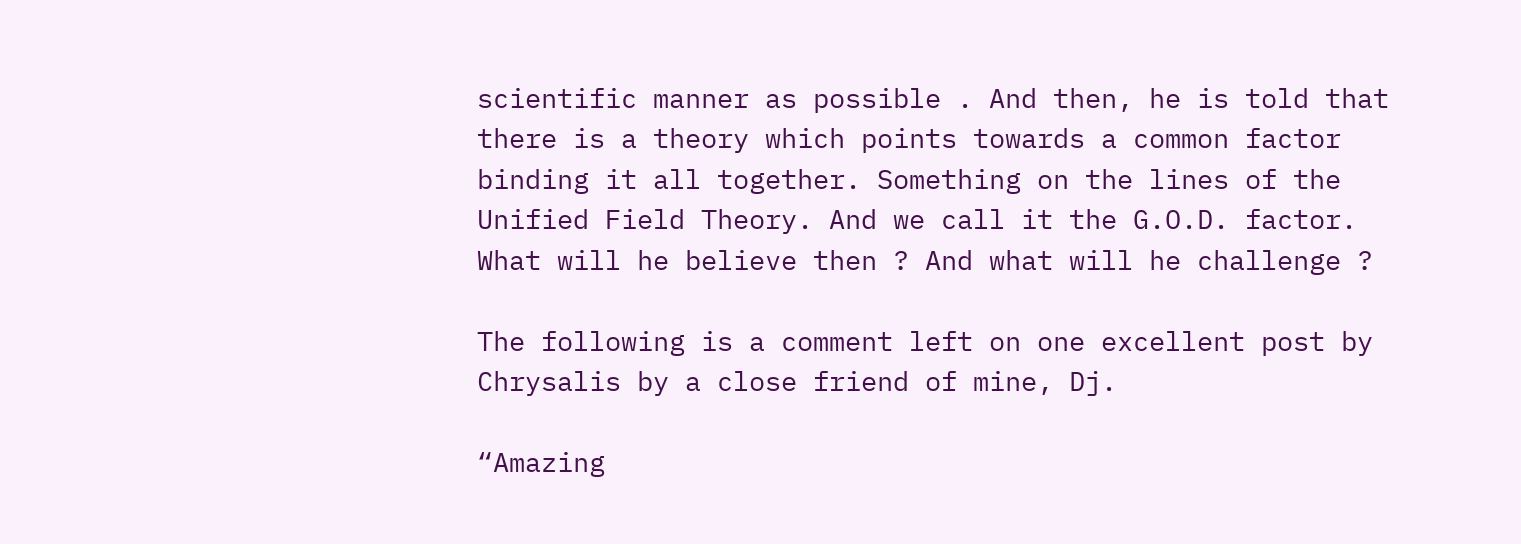scientific manner as possible . And then, he is told that there is a theory which points towards a common factor binding it all together. Something on the lines of the Unified Field Theory. And we call it the G.O.D. factor. What will he believe then ? And what will he challenge ?

The following is a comment left on one excellent post by Chrysalis by a close friend of mine, Dj.

“Amazing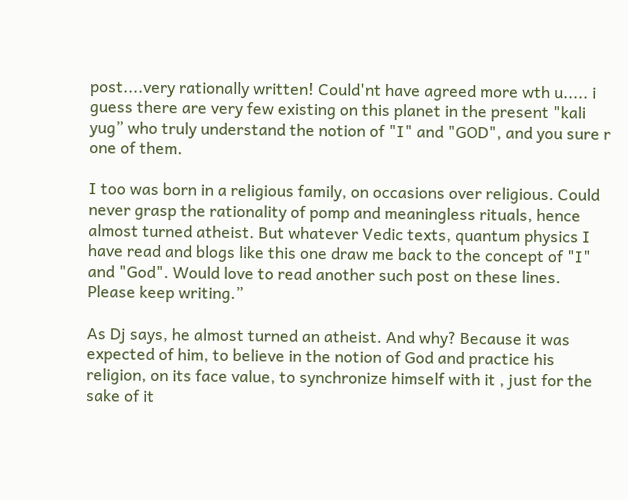post....very rationally written! Could'nt have agreed more wth u..... i guess there are very few existing on this planet in the present "kali yug” who truly understand the notion of "I" and "GOD", and you sure r one of them.

I too was born in a religious family, on occasions over religious. Could never grasp the rationality of pomp and meaningless rituals, hence almost turned atheist. But whatever Vedic texts, quantum physics I have read and blogs like this one draw me back to the concept of "I" and "God". Would love to read another such post on these lines. Please keep writing.”

As Dj says, he almost turned an atheist. And why? Because it was expected of him, to believe in the notion of God and practice his religion, on its face value, to synchronize himself with it , just for the sake of it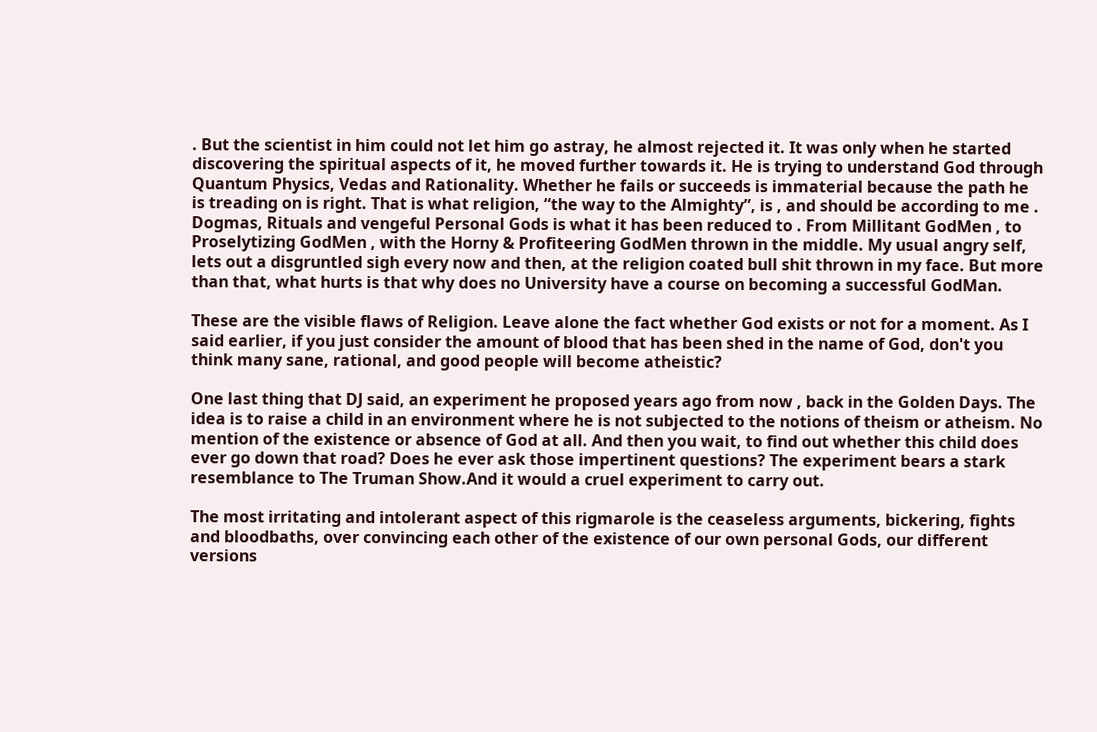. But the scientist in him could not let him go astray, he almost rejected it. It was only when he started discovering the spiritual aspects of it, he moved further towards it. He is trying to understand God through Quantum Physics, Vedas and Rationality. Whether he fails or succeeds is immaterial because the path he is treading on is right. That is what religion, “the way to the Almighty”, is , and should be according to me . Dogmas, Rituals and vengeful Personal Gods is what it has been reduced to . From Millitant GodMen , to Proselytizing GodMen , with the Horny & Profiteering GodMen thrown in the middle. My usual angry self, lets out a disgruntled sigh every now and then, at the religion coated bull shit thrown in my face. But more than that, what hurts is that why does no University have a course on becoming a successful GodMan.

These are the visible flaws of Religion. Leave alone the fact whether God exists or not for a moment. As I said earlier, if you just consider the amount of blood that has been shed in the name of God, don't you think many sane, rational, and good people will become atheistic?

One last thing that DJ said, an experiment he proposed years ago from now , back in the Golden Days. The idea is to raise a child in an environment where he is not subjected to the notions of theism or atheism. No mention of the existence or absence of God at all. And then you wait, to find out whether this child does ever go down that road? Does he ever ask those impertinent questions? The experiment bears a stark resemblance to The Truman Show.And it would a cruel experiment to carry out.

The most irritating and intolerant aspect of this rigmarole is the ceaseless arguments, bickering, fights and bloodbaths, over convincing each other of the existence of our own personal Gods, our different versions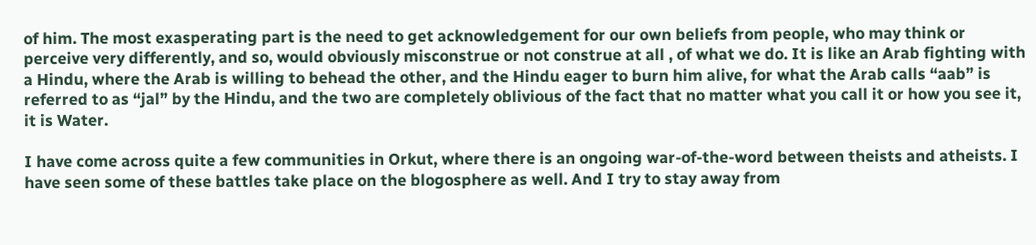of him. The most exasperating part is the need to get acknowledgement for our own beliefs from people, who may think or perceive very differently, and so, would obviously misconstrue or not construe at all , of what we do. It is like an Arab fighting with a Hindu, where the Arab is willing to behead the other, and the Hindu eager to burn him alive, for what the Arab calls “aab” is referred to as “jal” by the Hindu, and the two are completely oblivious of the fact that no matter what you call it or how you see it, it is Water.

I have come across quite a few communities in Orkut, where there is an ongoing war-of-the-word between theists and atheists. I have seen some of these battles take place on the blogosphere as well. And I try to stay away from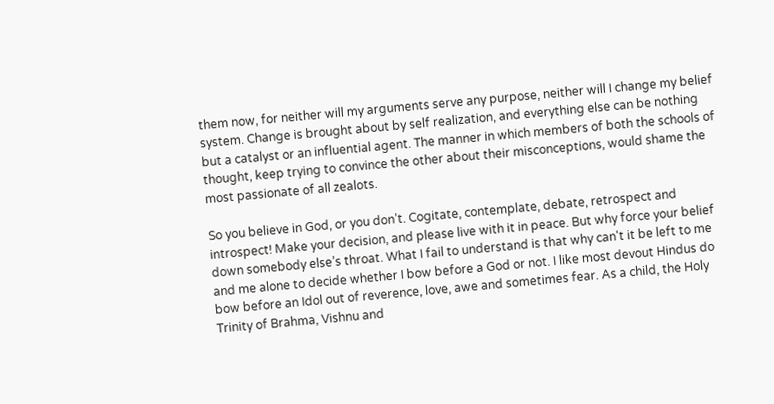them now, for neither will my arguments serve any purpose, neither will I change my belief system. Change is brought about by self realization, and everything else can be nothing but a catalyst or an influential agent. The manner in which members of both the schools of thought, keep trying to convince the other about their misconceptions, would shame the most passionate of all zealots.

So you believe in God, or you don’t. Cogitate, contemplate, debate, retrospect and introspect! Make your decision, and please live with it in peace. But why force your belief down somebody else’s throat. What I fail to understand is that why can't it be left to me and me alone to decide whether I bow before a God or not. I like most devout Hindus do bow before an Idol out of reverence, love, awe and sometimes fear. As a child, the Holy Trinity of Brahma, Vishnu and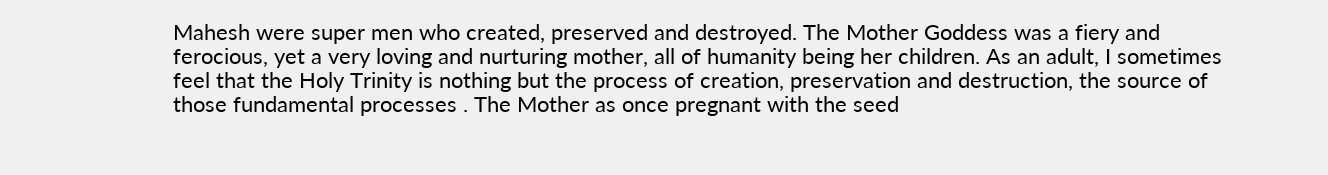Mahesh were super men who created, preserved and destroyed. The Mother Goddess was a fiery and ferocious, yet a very loving and nurturing mother, all of humanity being her children. As an adult, I sometimes feel that the Holy Trinity is nothing but the process of creation, preservation and destruction, the source of those fundamental processes . The Mother as once pregnant with the seed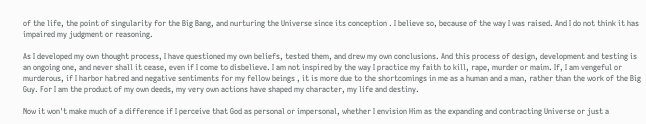of the life, the point of singularity for the Big Bang, and nurturing the Universe since its conception . I believe so, because of the way I was raised. And I do not think it has impaired my judgment or reasoning.

As I developed my own thought process, I have questioned my own beliefs, tested them, and drew my own conclusions. And this process of design, development and testing is an ongoing one, and never shall it cease, even if I come to disbelieve. I am not inspired by the way I practice my faith to kill, rape, murder or maim. If, I am vengeful or murderous, if I harbor hatred and negative sentiments for my fellow beings , it is more due to the shortcomings in me as a human and a man, rather than the work of the Big Guy. For I am the product of my own deeds, my very own actions have shaped my character, my life and destiny.

Now it won't make much of a difference if I perceive that God as personal or impersonal, whether I envision Him as the expanding and contracting Universe or just a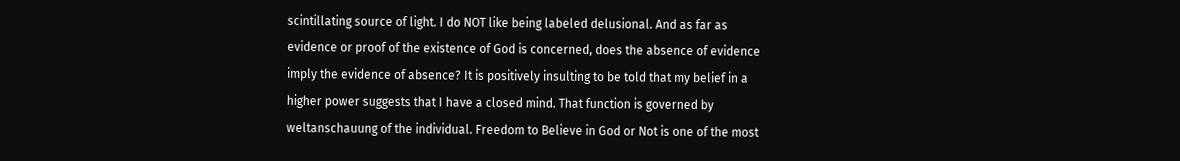scintillating source of light. I do NOT like being labeled delusional. And as far as evidence or proof of the existence of God is concerned, does the absence of evidence imply the evidence of absence? It is positively insulting to be told that my belief in a higher power suggests that I have a closed mind. That function is governed by weltanschauung of the individual. Freedom to Believe in God or Not is one of the most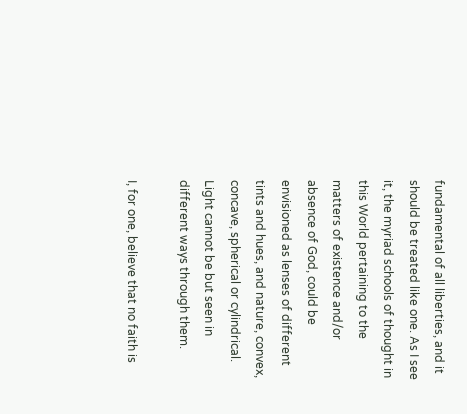fundamental of all liberties, and it should be treated like one. As I see it, the myriad schools of thought in this World pertaining to the matters of existence and/or absence of God, could be envisioned as lenses of different tints and hues, and nature, convex, concave, spherical or cylindrical. Light cannot be but seen in different ways through them.

I, for one, believe that no faith is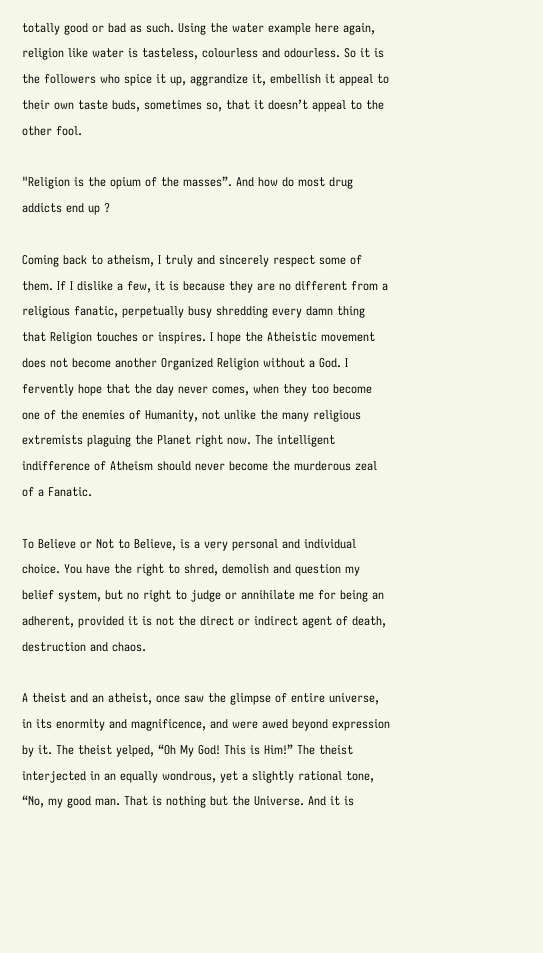totally good or bad as such. Using the water example here again, religion like water is tasteless, colourless and odourless. So it is the followers who spice it up, aggrandize it, embellish it appeal to their own taste buds, sometimes so, that it doesn’t appeal to the other fool.

"Religion is the opium of the masses”. And how do most drug addicts end up ?

Coming back to atheism, I truly and sincerely respect some of them. If I dislike a few, it is because they are no different from a religious fanatic, perpetually busy shredding every damn thing that Religion touches or inspires. I hope the Atheistic movement does not become another Organized Religion without a God. I fervently hope that the day never comes, when they too become one of the enemies of Humanity, not unlike the many religious extremists plaguing the Planet right now. The intelligent indifference of Atheism should never become the murderous zeal of a Fanatic.

To Believe or Not to Believe, is a very personal and individual choice. You have the right to shred, demolish and question my belief system, but no right to judge or annihilate me for being an adherent, provided it is not the direct or indirect agent of death, destruction and chaos.

A theist and an atheist, once saw the glimpse of entire universe, in its enormity and magnificence, and were awed beyond expression by it. The theist yelped, “Oh My God! This is Him!” The theist interjected in an equally wondrous, yet a slightly rational tone, “No, my good man. That is nothing but the Universe. And it is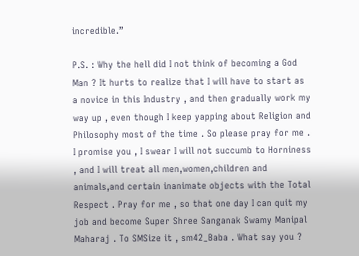incredible.”

P.S. : Why the hell did I not think of becoming a God Man ? It hurts to realize that I will have to start as a novice in this Industry , and then gradually work my way up , even though I keep yapping about Religion and Philosophy most of the time . So please pray for me . I promise you , I swear I will not succumb to Horniness , and I will treat all men,women,children and animals,and certain inanimate objects with the Total Respect . Pray for me , so that one day I can quit my job and become Super Shree Sanganak Swamy Manipal Maharaj . To SMSize it , sm42_Baba . What say you ?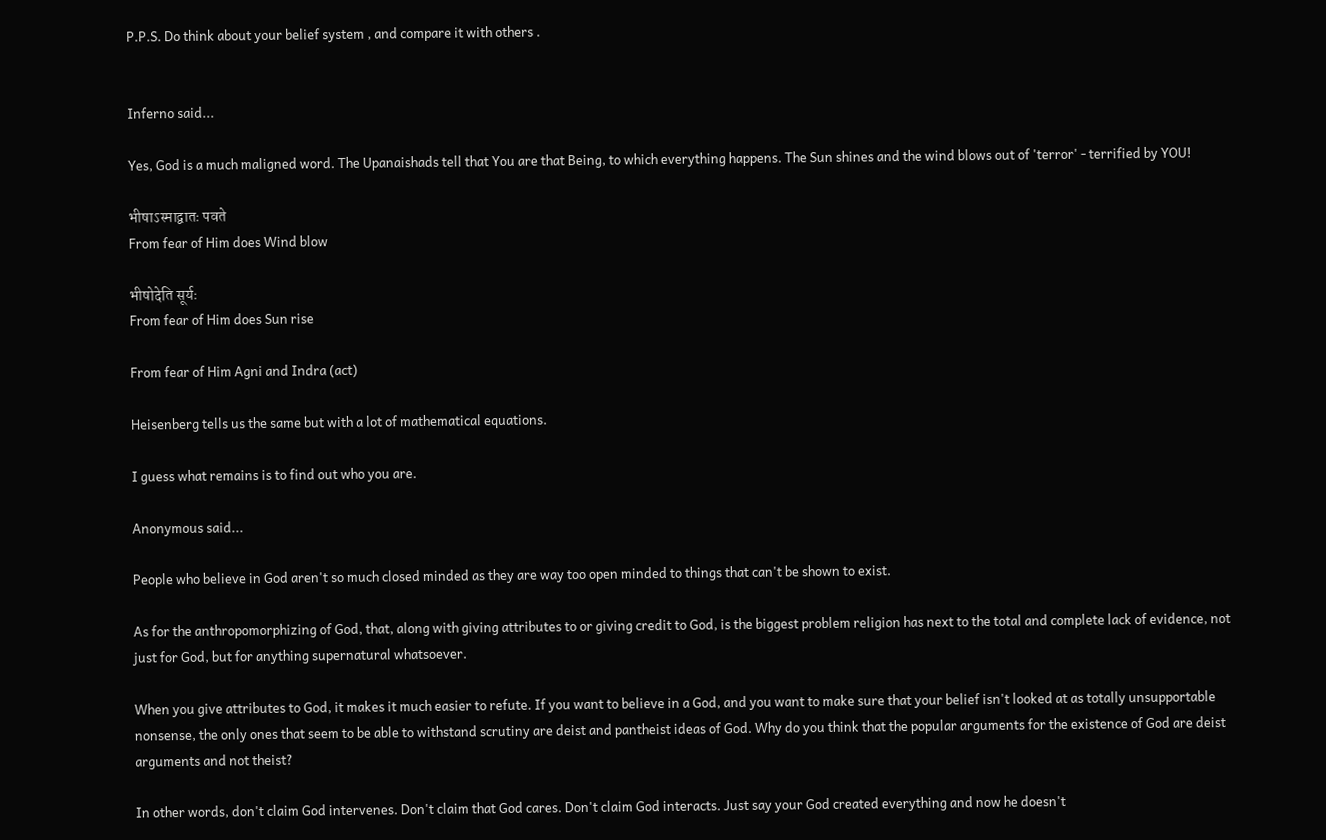P.P.S. Do think about your belief system , and compare it with others .


Inferno said...

Yes, God is a much maligned word. The Upanaishads tell that You are that Being, to which everything happens. The Sun shines and the wind blows out of 'terror' - terrified by YOU!

भीषाऽस्माद्वातः पवते
From fear of Him does Wind blow

भीषोदेति सूर्यः
From fear of Him does Sun rise

From fear of Him Agni and Indra (act)

Heisenberg tells us the same but with a lot of mathematical equations.

I guess what remains is to find out who you are.

Anonymous said...

People who believe in God aren't so much closed minded as they are way too open minded to things that can't be shown to exist.

As for the anthropomorphizing of God, that, along with giving attributes to or giving credit to God, is the biggest problem religion has next to the total and complete lack of evidence, not just for God, but for anything supernatural whatsoever.

When you give attributes to God, it makes it much easier to refute. If you want to believe in a God, and you want to make sure that your belief isn't looked at as totally unsupportable nonsense, the only ones that seem to be able to withstand scrutiny are deist and pantheist ideas of God. Why do you think that the popular arguments for the existence of God are deist arguments and not theist?

In other words, don't claim God intervenes. Don't claim that God cares. Don't claim God interacts. Just say your God created everything and now he doesn't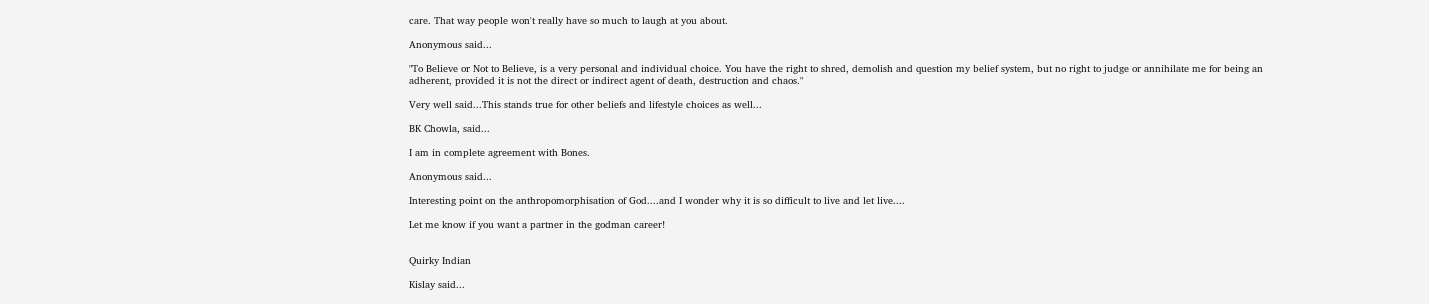care. That way people won't really have so much to laugh at you about.

Anonymous said...

"To Believe or Not to Believe, is a very personal and individual choice. You have the right to shred, demolish and question my belief system, but no right to judge or annihilate me for being an adherent, provided it is not the direct or indirect agent of death, destruction and chaos."

Very well said...This stands true for other beliefs and lifestyle choices as well...

BK Chowla, said...

I am in complete agreement with Bones.

Anonymous said...

Interesting point on the anthropomorphisation of God....and I wonder why it is so difficult to live and let live....

Let me know if you want a partner in the godman career!


Quirky Indian

Kislay said...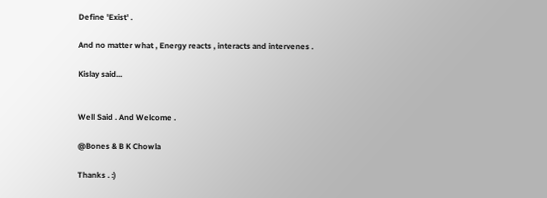Define 'Exist' .

And no matter what , Energy reacts , interacts and intervenes .

Kislay said...


Well Said . And Welcome .

@Bones & B K Chowla

Thanks . :)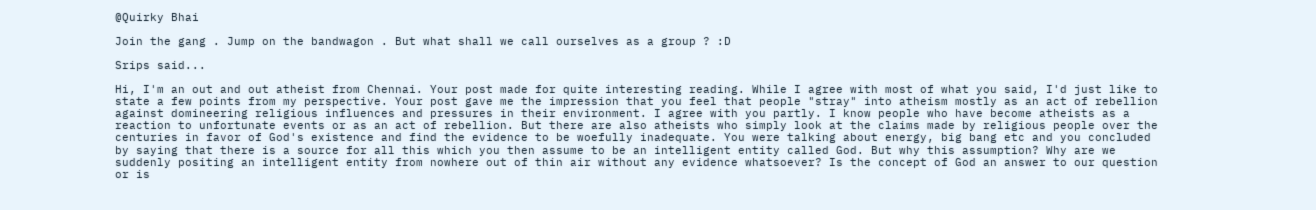@Quirky Bhai

Join the gang . Jump on the bandwagon . But what shall we call ourselves as a group ? :D

Srips said...

Hi, I'm an out and out atheist from Chennai. Your post made for quite interesting reading. While I agree with most of what you said, I'd just like to state a few points from my perspective. Your post gave me the impression that you feel that people "stray" into atheism mostly as an act of rebellion against domineering religious influences and pressures in their environment. I agree with you partly. I know people who have become atheists as a reaction to unfortunate events or as an act of rebellion. But there are also atheists who simply look at the claims made by religious people over the centuries in favor of God's existence and find the evidence to be woefully inadequate. You were talking about energy, big bang etc and you concluded by saying that there is a source for all this which you then assume to be an intelligent entity called God. But why this assumption? Why are we suddenly positing an intelligent entity from nowhere out of thin air without any evidence whatsoever? Is the concept of God an answer to our question or is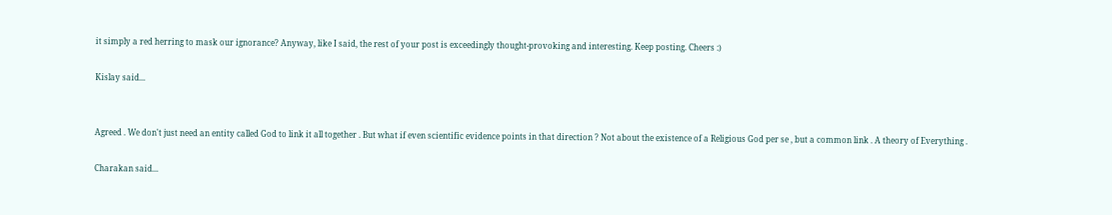it simply a red herring to mask our ignorance? Anyway, like I said, the rest of your post is exceedingly thought-provoking and interesting. Keep posting. Cheers :)

Kislay said...


Agreed . We don't just need an entity called God to link it all together . But what if even scientific evidence points in that direction ? Not about the existence of a Religious God per se , but a common link . A theory of Everything .

Charakan said...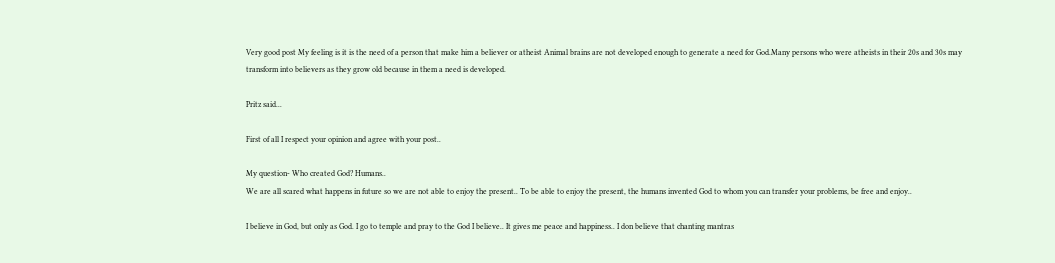Very good post My feeling is it is the need of a person that make him a believer or atheist Animal brains are not developed enough to generate a need for God.Many persons who were atheists in their 20s and 30s may transform into believers as they grow old because in them a need is developed.

Pritz said...

First of all I respect your opinion and agree with your post..

My question- Who created God? Humans..
We are all scared what happens in future so we are not able to enjoy the present.. To be able to enjoy the present, the humans invented God to whom you can transfer your problems, be free and enjoy..

I believe in God, but only as God. I go to temple and pray to the God I believe.. It gives me peace and happiness.. I don believe that chanting mantras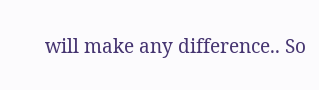will make any difference.. So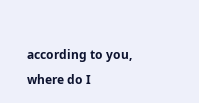according to you, where do I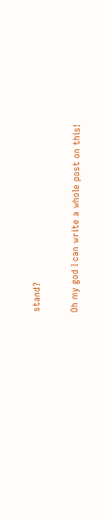stand?

Oh my god I can write a whole post on this!